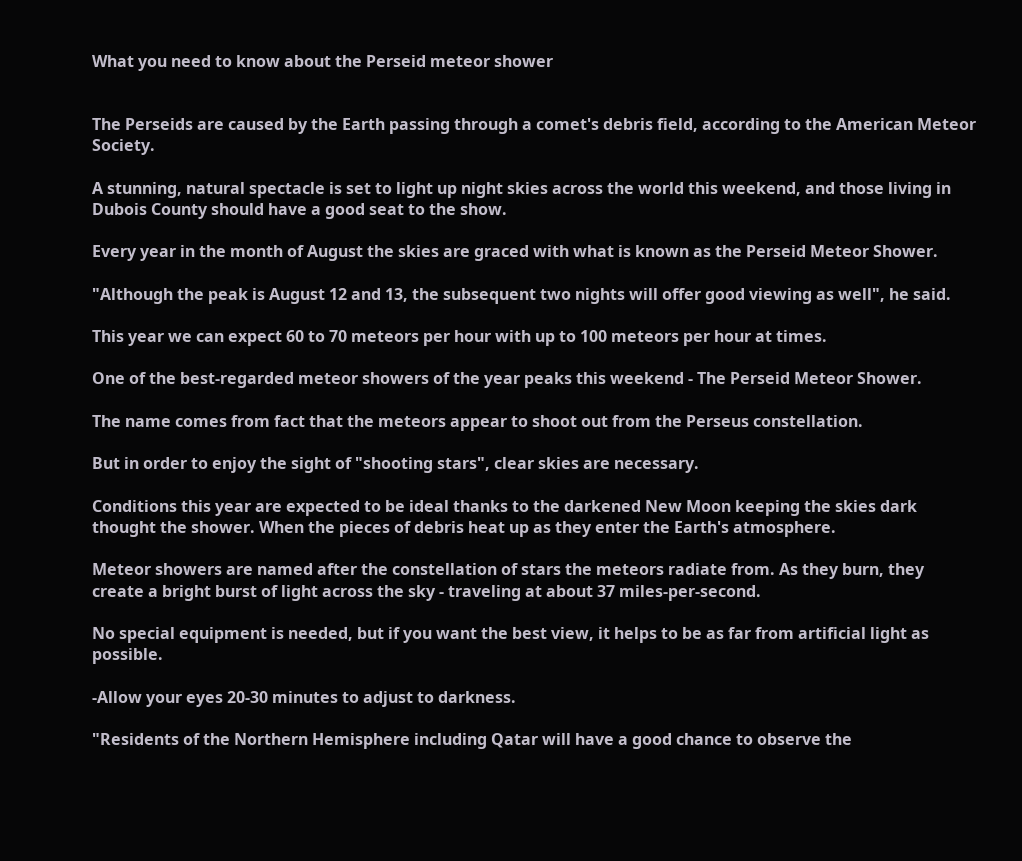What you need to know about the Perseid meteor shower


The Perseids are caused by the Earth passing through a comet's debris field, according to the American Meteor Society.

A stunning, natural spectacle is set to light up night skies across the world this weekend, and those living in Dubois County should have a good seat to the show.

Every year in the month of August the skies are graced with what is known as the Perseid Meteor Shower.

"Although the peak is August 12 and 13, the subsequent two nights will offer good viewing as well", he said.

This year we can expect 60 to 70 meteors per hour with up to 100 meteors per hour at times.

One of the best-regarded meteor showers of the year peaks this weekend - The Perseid Meteor Shower.

The name comes from fact that the meteors appear to shoot out from the Perseus constellation.

But in order to enjoy the sight of "shooting stars", clear skies are necessary.

Conditions this year are expected to be ideal thanks to the darkened New Moon keeping the skies dark thought the shower. When the pieces of debris heat up as they enter the Earth's atmosphere.

Meteor showers are named after the constellation of stars the meteors radiate from. As they burn, they create a bright burst of light across the sky - traveling at about 37 miles-per-second.

No special equipment is needed, but if you want the best view, it helps to be as far from artificial light as possible.

-Allow your eyes 20-30 minutes to adjust to darkness.

"Residents of the Northern Hemisphere including Qatar will have a good chance to observe the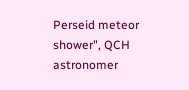Perseid meteor shower", QCH astronomer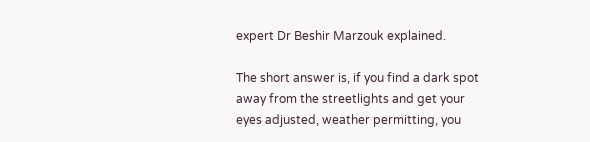expert Dr Beshir Marzouk explained.

The short answer is, if you find a dark spot away from the streetlights and get your eyes adjusted, weather permitting, you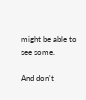might be able to see some.

And don't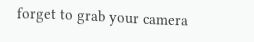forget to grab your camera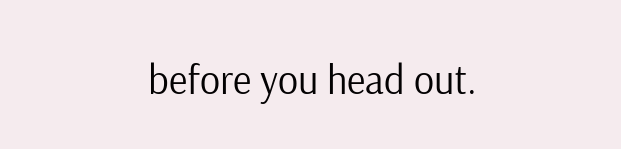before you head out.